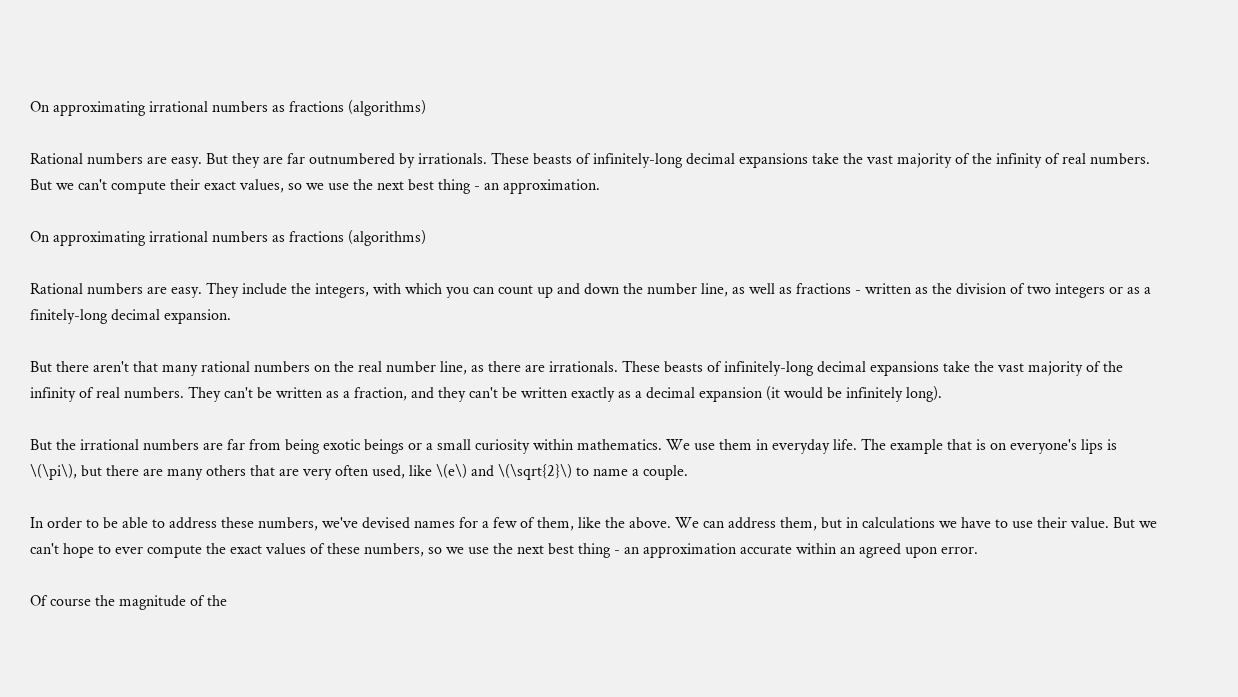On approximating irrational numbers as fractions (algorithms)

Rational numbers are easy. But they are far outnumbered by irrationals. These beasts of infinitely-long decimal expansions take the vast majority of the infinity of real numbers. But we can't compute their exact values, so we use the next best thing - an approximation.

On approximating irrational numbers as fractions (algorithms)

Rational numbers are easy. They include the integers, with which you can count up and down the number line, as well as fractions - written as the division of two integers or as a finitely-long decimal expansion.

But there aren't that many rational numbers on the real number line, as there are irrationals. These beasts of infinitely-long decimal expansions take the vast majority of the infinity of real numbers. They can't be written as a fraction, and they can't be written exactly as a decimal expansion (it would be infinitely long).

But the irrational numbers are far from being exotic beings or a small curiosity within mathematics. We use them in everyday life. The example that is on everyone's lips is \(\pi\), but there are many others that are very often used, like \(e\) and \(\sqrt{2}\) to name a couple.

In order to be able to address these numbers, we've devised names for a few of them, like the above. We can address them, but in calculations we have to use their value. But we can't hope to ever compute the exact values of these numbers, so we use the next best thing - an approximation accurate within an agreed upon error.

Of course the magnitude of the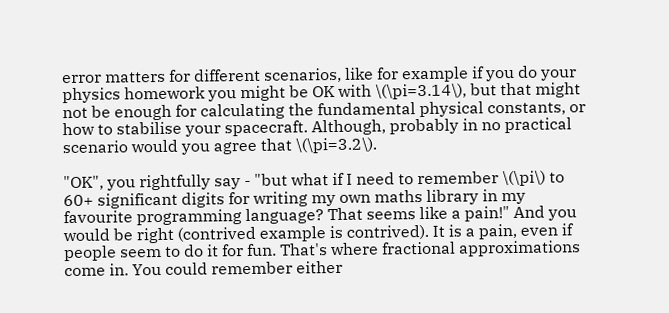error matters for different scenarios, like for example if you do your physics homework you might be OK with \(\pi=3.14\), but that might not be enough for calculating the fundamental physical constants, or how to stabilise your spacecraft. Although, probably in no practical scenario would you agree that \(\pi=3.2\).

"OK", you rightfully say - "but what if I need to remember \(\pi\) to 60+ significant digits for writing my own maths library in my favourite programming language? That seems like a pain!" And you would be right (contrived example is contrived). It is a pain, even if people seem to do it for fun. That's where fractional approximations come in. You could remember either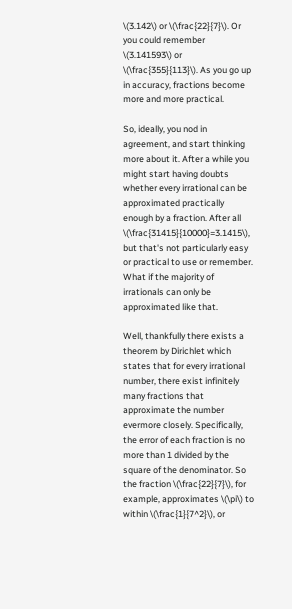\(3.142\) or \(\frac{22}{7}\). Or you could remember  \(3.141593\) or \(\frac{355}{113}\). As you go up in accuracy, fractions become more and more practical.

So, ideally, you nod in agreement, and start thinking more about it. After a while you might start having doubts whether every irrational can be approximated practically enough by a fraction. After all \(\frac{31415}{10000}=3.1415\), but that's not particularly easy or practical to use or remember. What if the majority of irrationals can only be approximated like that.

Well, thankfully there exists a theorem by Dirichlet which states that for every irrational number, there exist infinitely many fractions that approximate the number evermore closely. Specifically, the error of each fraction is no more than 1 divided by the square of the denominator. So the fraction \(\frac{22}{7}\), for example, approximates \(\pi\) to within \(\frac{1}{7^2}\), or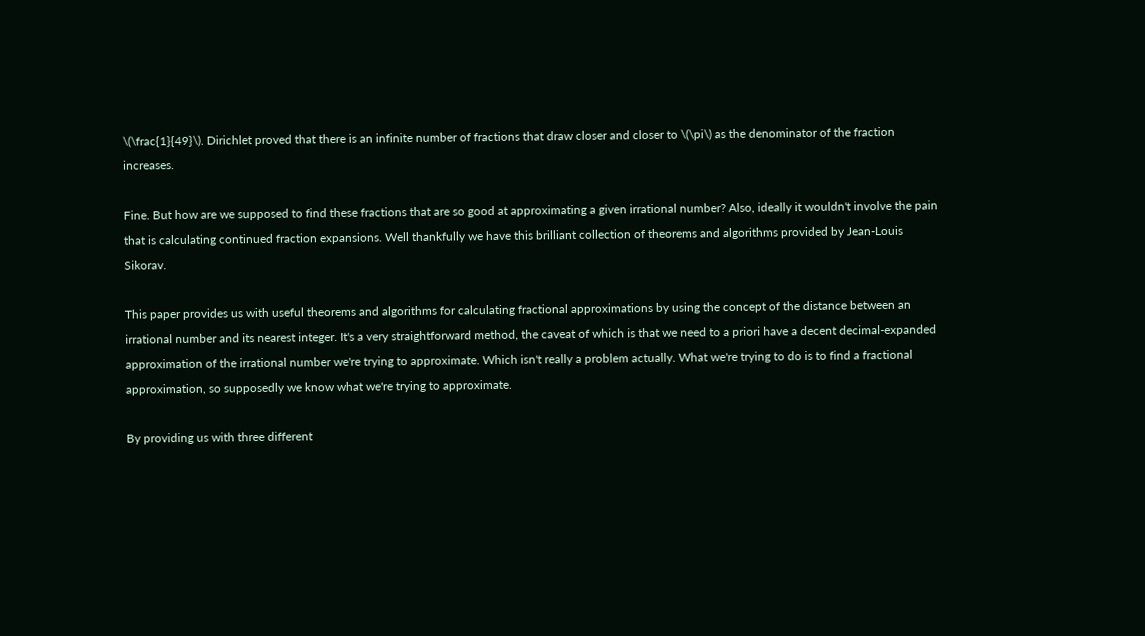\(\frac{1}{49}\). Dirichlet proved that there is an infinite number of fractions that draw closer and closer to \(\pi\) as the denominator of the fraction increases.

Fine. But how are we supposed to find these fractions that are so good at approximating a given irrational number? Also, ideally it wouldn't involve the pain that is calculating continued fraction expansions. Well thankfully we have this brilliant collection of theorems and algorithms provided by Jean-Louis Sikorav.

This paper provides us with useful theorems and algorithms for calculating fractional approximations by using the concept of the distance between an irrational number and its nearest integer. It's a very straightforward method, the caveat of which is that we need to a priori have a decent decimal-expanded approximation of the irrational number we're trying to approximate. Which isn't really a problem actually. What we're trying to do is to find a fractional approximation, so supposedly we know what we're trying to approximate.

By providing us with three different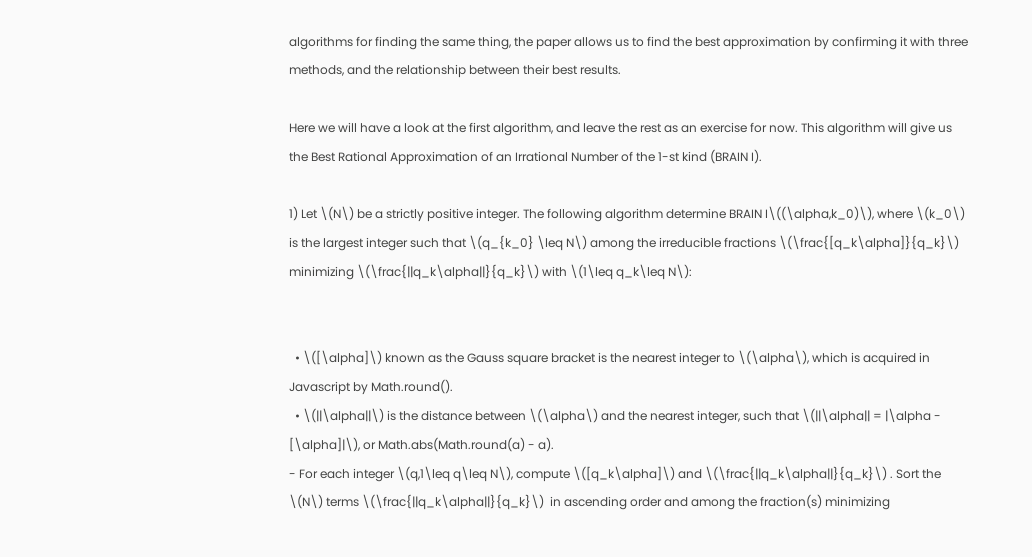algorithms for finding the same thing, the paper allows us to find the best approximation by confirming it with three methods, and the relationship between their best results.

Here we will have a look at the first algorithm, and leave the rest as an exercise for now. This algorithm will give us the Best Rational Approximation of an Irrational Number of the 1-st kind (BRAIN I).

1) Let \(N\) be a strictly positive integer. The following algorithm determine BRAIN I\((\alpha,k_0)\), where \(k_0\) is the largest integer such that \(q_{k_0} \leq N\) among the irreducible fractions \(\frac{[q_k\alpha]}{q_k}\) minimizing \(\frac{||q_k\alpha||}{q_k}\) with \(1\leq q_k\leq N\):


  • \([\alpha]\) known as the Gauss square bracket is the nearest integer to \(\alpha\), which is acquired in Javascript by Math.round().
  • \(||\alpha||\) is the distance between \(\alpha\) and the nearest integer, such that \(||\alpha|| = |\alpha - [\alpha]|\), or Math.abs(Math.round(a) - a).
- For each integer \(q,1\leq q\leq N\), compute \([q_k\alpha]\) and \(\frac{||q_k\alpha||}{q_k}\) . Sort the \(N\) terms \(\frac{||q_k\alpha||}{q_k}\)  in ascending order and among the fraction(s) minimizing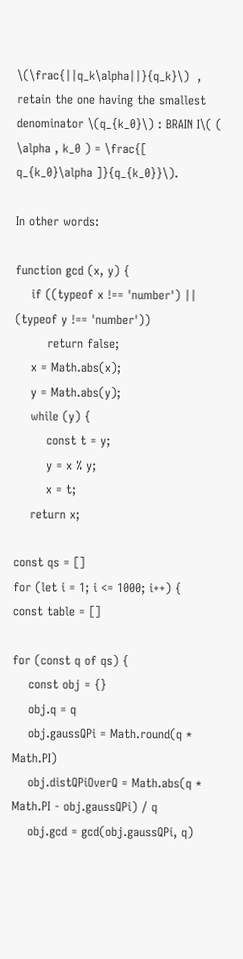\(\frac{||q_k\alpha||}{q_k}\)  , retain the one having the smallest denominator \(q_{k_0}\) : BRAIN I\( ( \alpha , k_0 ) = \frac{[ q_{k_0}\alpha ]}{q_{k_0}}\).

In other words:

function gcd (x, y) {
    if ((typeof x !== 'number') || (typeof y !== 'number'))
        return false;
    x = Math.abs(x);
    y = Math.abs(y);
    while (y) {
        const t = y;
        y = x % y;
        x = t;
    return x;

const qs = []
for (let i = 1; i <= 1000; i++) {
const table = []

for (const q of qs) {
    const obj = {}
    obj.q = q
    obj.gaussQPi = Math.round(q * Math.PI)
    obj.distQPiOverQ = Math.abs(q * Math.PI - obj.gaussQPi) / q
    obj.gcd = gcd(obj.gaussQPi, q)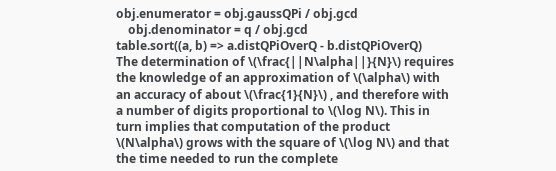obj.enumerator = obj.gaussQPi / obj.gcd
    obj.denominator = q / obj.gcd
table.sort((a, b) => a.distQPiOverQ - b.distQPiOverQ)
The determination of \(\frac{||N\alpha||}{N}\) requires the knowledge of an approximation of \(\alpha\) with an accuracy of about \(\frac{1}{N}\) , and therefore with a number of digits proportional to \(\log N\). This in turn implies that computation of the product \(N\alpha\) grows with the square of \(\log N\) and that the time needed to run the complete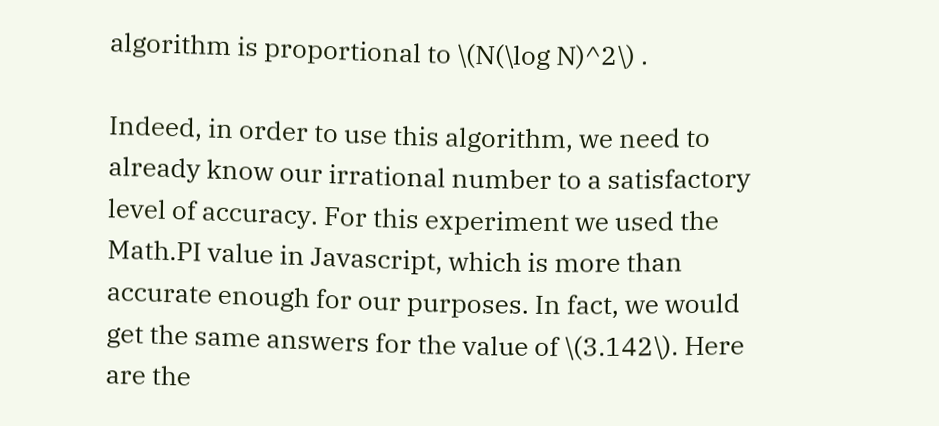algorithm is proportional to \(N(\log N)^2\) .

Indeed, in order to use this algorithm, we need to already know our irrational number to a satisfactory level of accuracy. For this experiment we used the Math.PI value in Javascript, which is more than accurate enough for our purposes. In fact, we would get the same answers for the value of \(3.142\). Here are the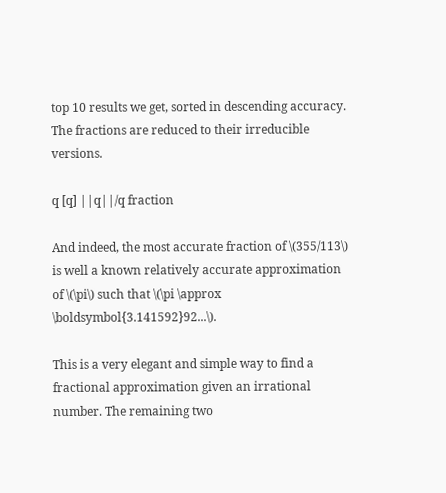top 10 results we get, sorted in descending accuracy. The fractions are reduced to their irreducible versions.

q [q] ||q||/q fraction

And indeed, the most accurate fraction of \(355/113\) is well a known relatively accurate approximation of \(\pi\) such that \(\pi \approx \boldsymbol{3.141592}92...\).

This is a very elegant and simple way to find a fractional approximation given an irrational number. The remaining two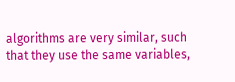algorithms are very similar, such that they use the same variables,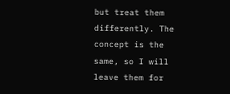but treat them differently. The concept is the same, so I will leave them for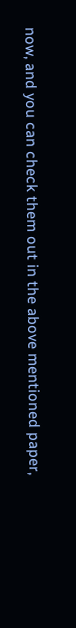now, and you can check them out in the above mentioned paper,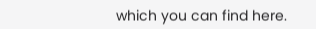which you can find here.